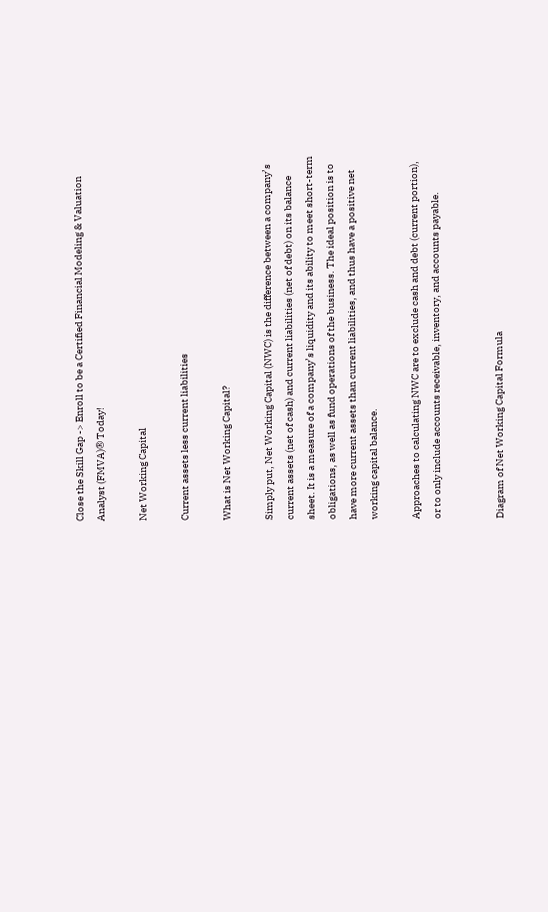Close the Skill Gap -> Enroll to be a Certified Financial Modeling & Valuation Analyst (FMVA)® Today!

Net Working Capital

Current assets less current liabilities

What is Net Working Capital?

Simply put, Net Working Capital (NWC) is the difference between a company’s current assets (net of cash) and current liabilities (net of debt) on its balance sheet. It is a measure of a company’s liquidity and its ability to meet short-term obligations, as well as fund operations of the business. The ideal position is to have more current assets than current liabilities, and thus have a positive net working capital balance.

Approaches to calculating NWC are to exclude cash and debt (current portion), or to only include accounts receivable, inventory, and accounts payable.


Diagram of Net Working Capital Formula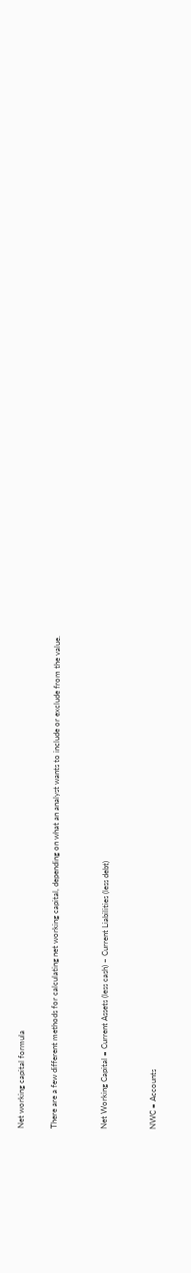Net working capital formula

There are a few different methods for calculating net working capital, depending on what an analyst wants to include or exclude from the value.


Net Working Capital = Current Assets (less cash) – Current Liabilities (less debt)


NWC = Accounts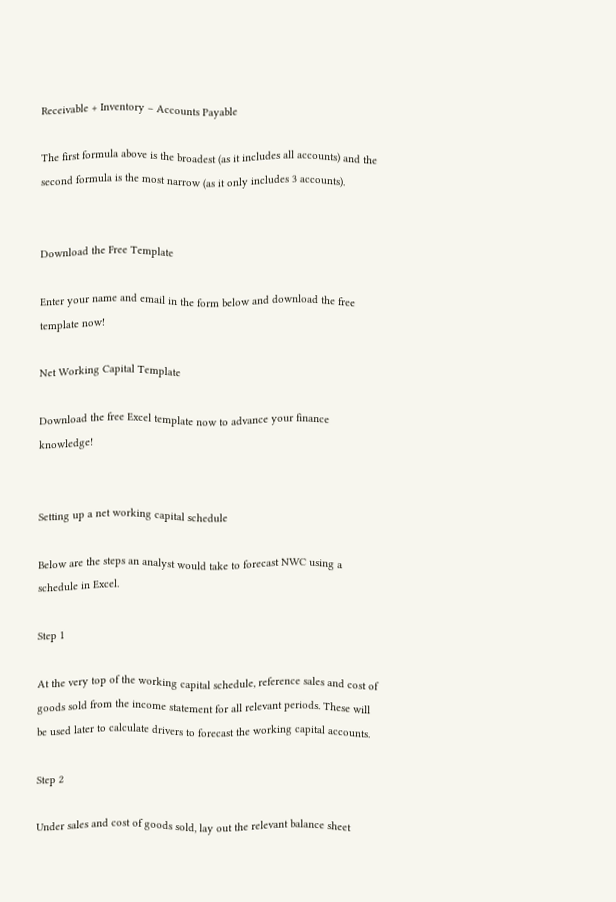Receivable + Inventory – Accounts Payable

The first formula above is the broadest (as it includes all accounts) and the second formula is the most narrow (as it only includes 3 accounts).


Download the Free Template

Enter your name and email in the form below and download the free template now!

Net Working Capital Template

Download the free Excel template now to advance your finance knowledge!


Setting up a net working capital schedule

Below are the steps an analyst would take to forecast NWC using a schedule in Excel.

Step 1

At the very top of the working capital schedule, reference sales and cost of goods sold from the income statement for all relevant periods. These will be used later to calculate drivers to forecast the working capital accounts.

Step 2

Under sales and cost of goods sold, lay out the relevant balance sheet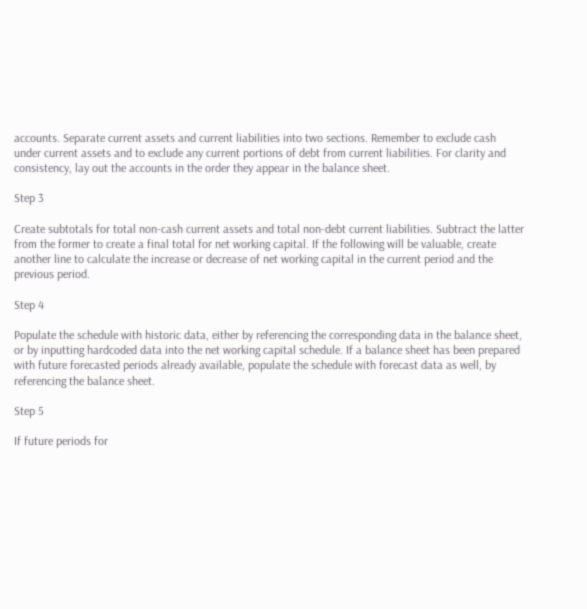accounts. Separate current assets and current liabilities into two sections. Remember to exclude cash under current assets and to exclude any current portions of debt from current liabilities. For clarity and consistency, lay out the accounts in the order they appear in the balance sheet.

Step 3

Create subtotals for total non-cash current assets and total non-debt current liabilities. Subtract the latter from the former to create a final total for net working capital. If the following will be valuable, create another line to calculate the increase or decrease of net working capital in the current period and the previous period.

Step 4

Populate the schedule with historic data, either by referencing the corresponding data in the balance sheet, or by inputting hardcoded data into the net working capital schedule. If a balance sheet has been prepared with future forecasted periods already available, populate the schedule with forecast data as well, by referencing the balance sheet.

Step 5

If future periods for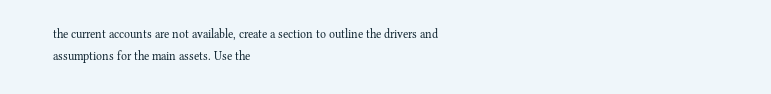the current accounts are not available, create a section to outline the drivers and assumptions for the main assets. Use the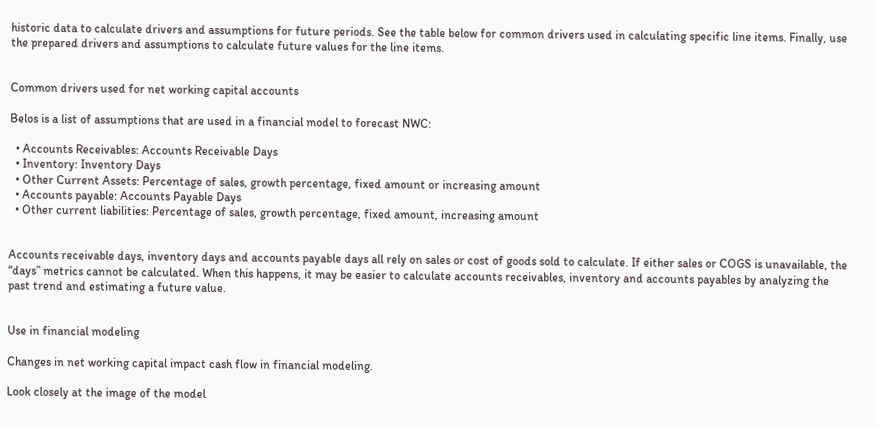historic data to calculate drivers and assumptions for future periods. See the table below for common drivers used in calculating specific line items. Finally, use the prepared drivers and assumptions to calculate future values for the line items.


Common drivers used for net working capital accounts

Belos is a list of assumptions that are used in a financial model to forecast NWC:

  • Accounts Receivables: Accounts Receivable Days
  • Inventory: Inventory Days
  • Other Current Assets: Percentage of sales, growth percentage, fixed amount or increasing amount
  • Accounts payable: Accounts Payable Days
  • Other current liabilities: Percentage of sales, growth percentage, fixed amount, increasing amount


Accounts receivable days, inventory days and accounts payable days all rely on sales or cost of goods sold to calculate. If either sales or COGS is unavailable, the “days” metrics cannot be calculated. When this happens, it may be easier to calculate accounts receivables, inventory and accounts payables by analyzing the past trend and estimating a future value.


Use in financial modeling

Changes in net working capital impact cash flow in financial modeling.

Look closely at the image of the model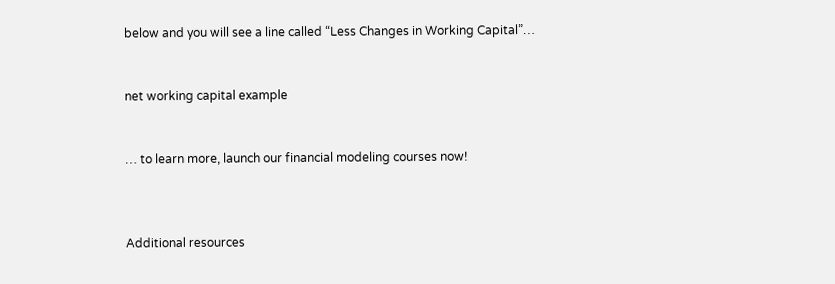below and you will see a line called “Less Changes in Working Capital”…


net working capital example


… to learn more, launch our financial modeling courses now!



Additional resources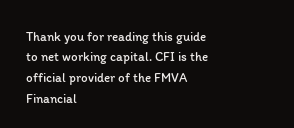Thank you for reading this guide to net working capital. CFI is the official provider of the FMVA Financial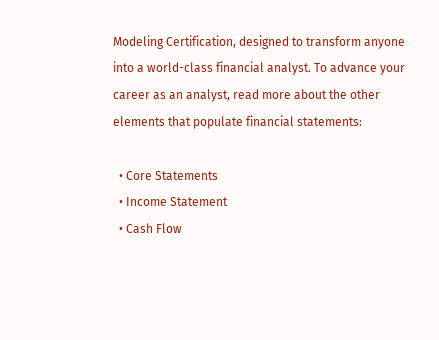Modeling Certification, designed to transform anyone into a world-class financial analyst. To advance your career as an analyst, read more about the other elements that populate financial statements:

  • Core Statements
  • Income Statement
  • Cash Flow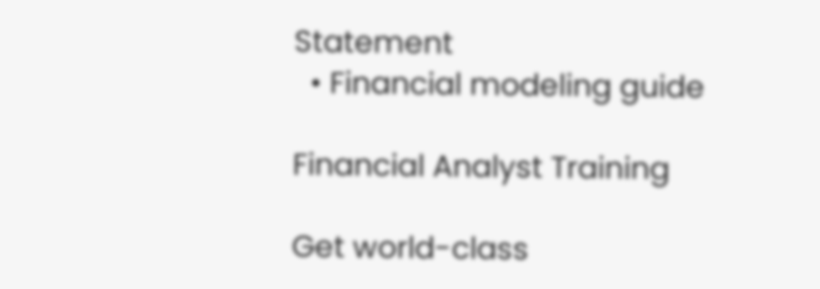Statement
  • Financial modeling guide

Financial Analyst Training

Get world-class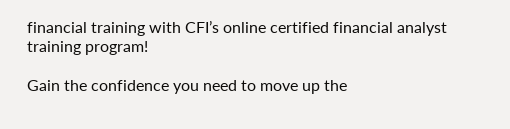financial training with CFI’s online certified financial analyst training program!

Gain the confidence you need to move up the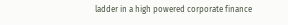ladder in a high powered corporate finance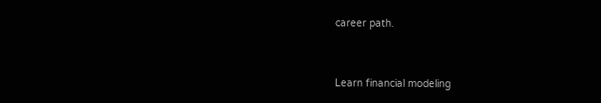career path.


Learn financial modeling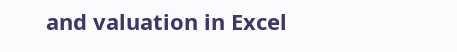and valuation in Excel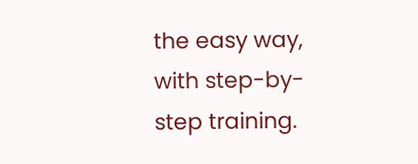the easy way, with step-by-step training.